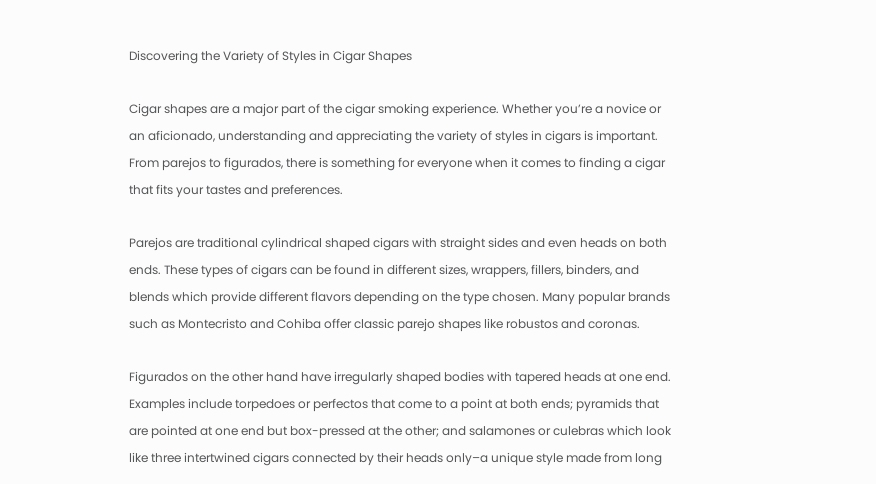Discovering the Variety of Styles in Cigar Shapes

Cigar shapes are a major part of the cigar smoking experience. Whether you’re a novice or an aficionado, understanding and appreciating the variety of styles in cigars is important. From parejos to figurados, there is something for everyone when it comes to finding a cigar that fits your tastes and preferences.

Parejos are traditional cylindrical shaped cigars with straight sides and even heads on both ends. These types of cigars can be found in different sizes, wrappers, fillers, binders, and blends which provide different flavors depending on the type chosen. Many popular brands such as Montecristo and Cohiba offer classic parejo shapes like robustos and coronas.

Figurados on the other hand have irregularly shaped bodies with tapered heads at one end. Examples include torpedoes or perfectos that come to a point at both ends; pyramids that are pointed at one end but box-pressed at the other; and salamones or culebras which look like three intertwined cigars connected by their heads only–a unique style made from long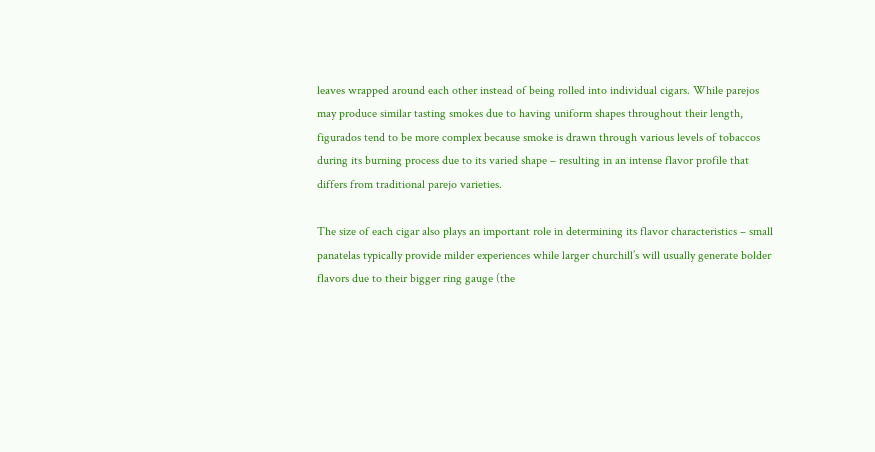leaves wrapped around each other instead of being rolled into individual cigars. While parejos may produce similar tasting smokes due to having uniform shapes throughout their length, figurados tend to be more complex because smoke is drawn through various levels of tobaccos during its burning process due to its varied shape – resulting in an intense flavor profile that differs from traditional parejo varieties.

The size of each cigar also plays an important role in determining its flavor characteristics – small panatelas typically provide milder experiences while larger churchill’s will usually generate bolder flavors due to their bigger ring gauge (the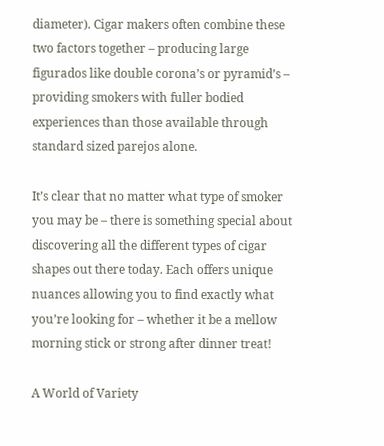diameter). Cigar makers often combine these two factors together – producing large figurados like double corona’s or pyramid’s – providing smokers with fuller bodied experiences than those available through standard sized parejos alone.

It’s clear that no matter what type of smoker you may be – there is something special about discovering all the different types of cigar shapes out there today. Each offers unique nuances allowing you to find exactly what you’re looking for – whether it be a mellow morning stick or strong after dinner treat!

A World of Variety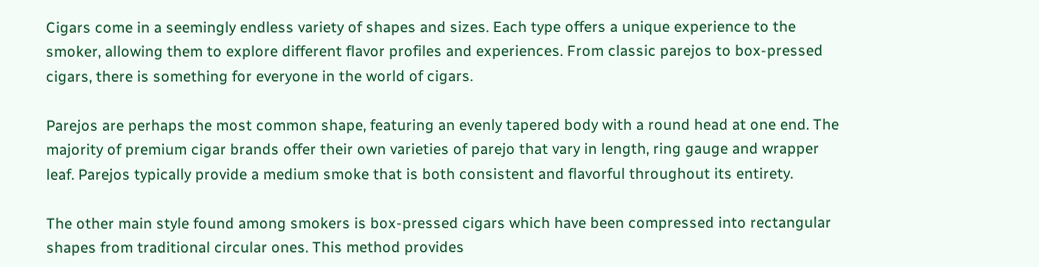Cigars come in a seemingly endless variety of shapes and sizes. Each type offers a unique experience to the smoker, allowing them to explore different flavor profiles and experiences. From classic parejos to box-pressed cigars, there is something for everyone in the world of cigars.

Parejos are perhaps the most common shape, featuring an evenly tapered body with a round head at one end. The majority of premium cigar brands offer their own varieties of parejo that vary in length, ring gauge and wrapper leaf. Parejos typically provide a medium smoke that is both consistent and flavorful throughout its entirety.

The other main style found among smokers is box-pressed cigars which have been compressed into rectangular shapes from traditional circular ones. This method provides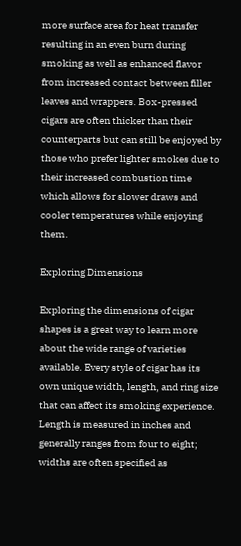more surface area for heat transfer resulting in an even burn during smoking as well as enhanced flavor from increased contact between filler leaves and wrappers. Box-pressed cigars are often thicker than their counterparts but can still be enjoyed by those who prefer lighter smokes due to their increased combustion time which allows for slower draws and cooler temperatures while enjoying them.

Exploring Dimensions

Exploring the dimensions of cigar shapes is a great way to learn more about the wide range of varieties available. Every style of cigar has its own unique width, length, and ring size that can affect its smoking experience. Length is measured in inches and generally ranges from four to eight; widths are often specified as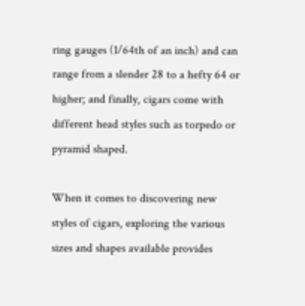ring gauges (1/64th of an inch) and can range from a slender 28 to a hefty 64 or higher; and finally, cigars come with different head styles such as torpedo or pyramid shaped.

When it comes to discovering new styles of cigars, exploring the various sizes and shapes available provides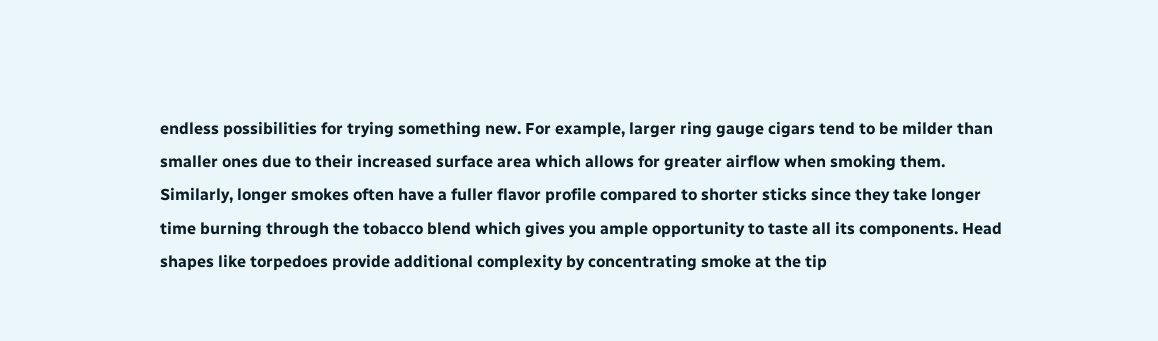endless possibilities for trying something new. For example, larger ring gauge cigars tend to be milder than smaller ones due to their increased surface area which allows for greater airflow when smoking them. Similarly, longer smokes often have a fuller flavor profile compared to shorter sticks since they take longer time burning through the tobacco blend which gives you ample opportunity to taste all its components. Head shapes like torpedoes provide additional complexity by concentrating smoke at the tip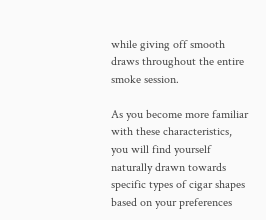while giving off smooth draws throughout the entire smoke session.

As you become more familiar with these characteristics, you will find yourself naturally drawn towards specific types of cigar shapes based on your preferences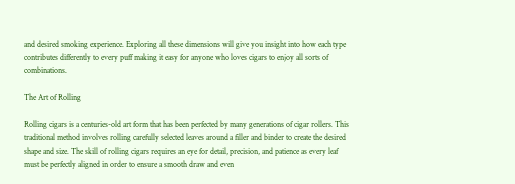and desired smoking experience. Exploring all these dimensions will give you insight into how each type contributes differently to every puff making it easy for anyone who loves cigars to enjoy all sorts of combinations.

The Art of Rolling

Rolling cigars is a centuries-old art form that has been perfected by many generations of cigar rollers. This traditional method involves rolling carefully selected leaves around a filler and binder to create the desired shape and size. The skill of rolling cigars requires an eye for detail, precision, and patience as every leaf must be perfectly aligned in order to ensure a smooth draw and even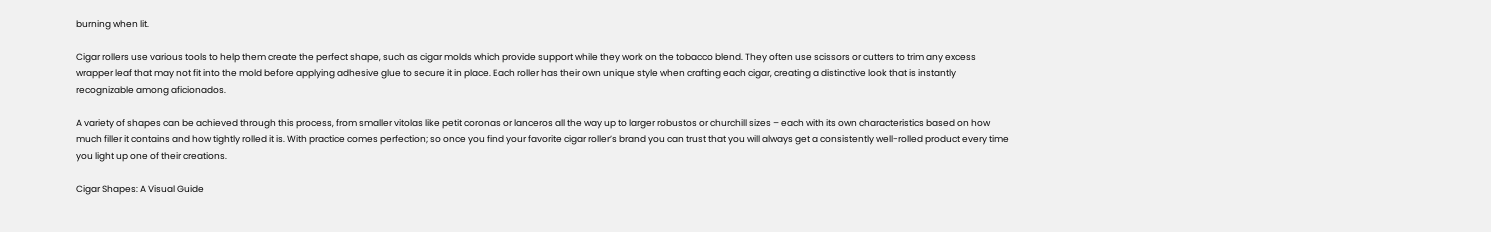burning when lit.

Cigar rollers use various tools to help them create the perfect shape, such as cigar molds which provide support while they work on the tobacco blend. They often use scissors or cutters to trim any excess wrapper leaf that may not fit into the mold before applying adhesive glue to secure it in place. Each roller has their own unique style when crafting each cigar, creating a distinctive look that is instantly recognizable among aficionados.

A variety of shapes can be achieved through this process, from smaller vitolas like petit coronas or lanceros all the way up to larger robustos or churchill sizes – each with its own characteristics based on how much filler it contains and how tightly rolled it is. With practice comes perfection; so once you find your favorite cigar roller’s brand you can trust that you will always get a consistently well-rolled product every time you light up one of their creations.

Cigar Shapes: A Visual Guide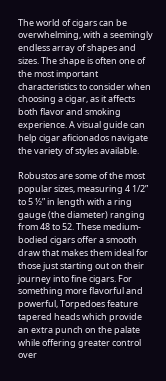The world of cigars can be overwhelming, with a seemingly endless array of shapes and sizes. The shape is often one of the most important characteristics to consider when choosing a cigar, as it affects both flavor and smoking experience. A visual guide can help cigar aficionados navigate the variety of styles available.

Robustos are some of the most popular sizes, measuring 4 1/2” to 5 ½” in length with a ring gauge (the diameter) ranging from 48 to 52. These medium-bodied cigars offer a smooth draw that makes them ideal for those just starting out on their journey into fine cigars. For something more flavorful and powerful, Torpedoes feature tapered heads which provide an extra punch on the palate while offering greater control over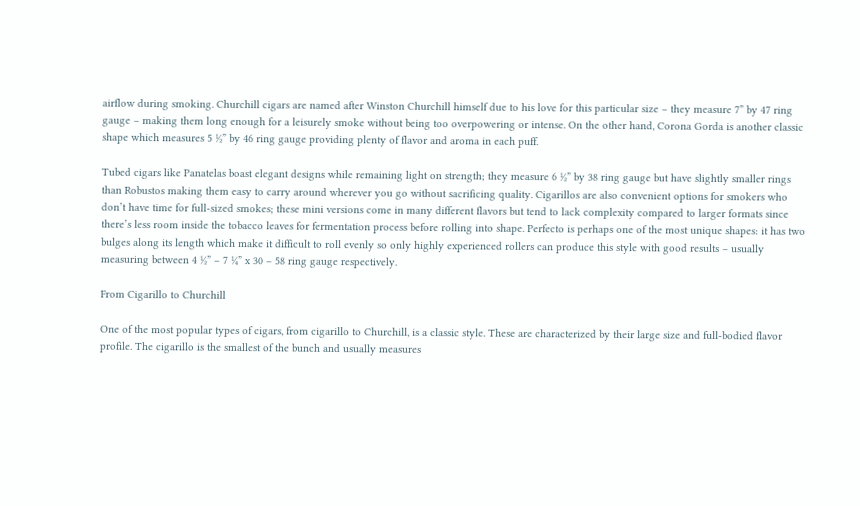airflow during smoking. Churchill cigars are named after Winston Churchill himself due to his love for this particular size – they measure 7” by 47 ring gauge – making them long enough for a leisurely smoke without being too overpowering or intense. On the other hand, Corona Gorda is another classic shape which measures 5 ½” by 46 ring gauge providing plenty of flavor and aroma in each puff.

Tubed cigars like Panatelas boast elegant designs while remaining light on strength; they measure 6 ½” by 38 ring gauge but have slightly smaller rings than Robustos making them easy to carry around wherever you go without sacrificing quality. Cigarillos are also convenient options for smokers who don’t have time for full-sized smokes; these mini versions come in many different flavors but tend to lack complexity compared to larger formats since there’s less room inside the tobacco leaves for fermentation process before rolling into shape. Perfecto is perhaps one of the most unique shapes: it has two bulges along its length which make it difficult to roll evenly so only highly experienced rollers can produce this style with good results – usually measuring between 4 ½” – 7 ¼” x 30 – 58 ring gauge respectively.

From Cigarillo to Churchill

One of the most popular types of cigars, from cigarillo to Churchill, is a classic style. These are characterized by their large size and full-bodied flavor profile. The cigarillo is the smallest of the bunch and usually measures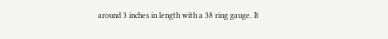around 3 inches in length with a 38 ring gauge. It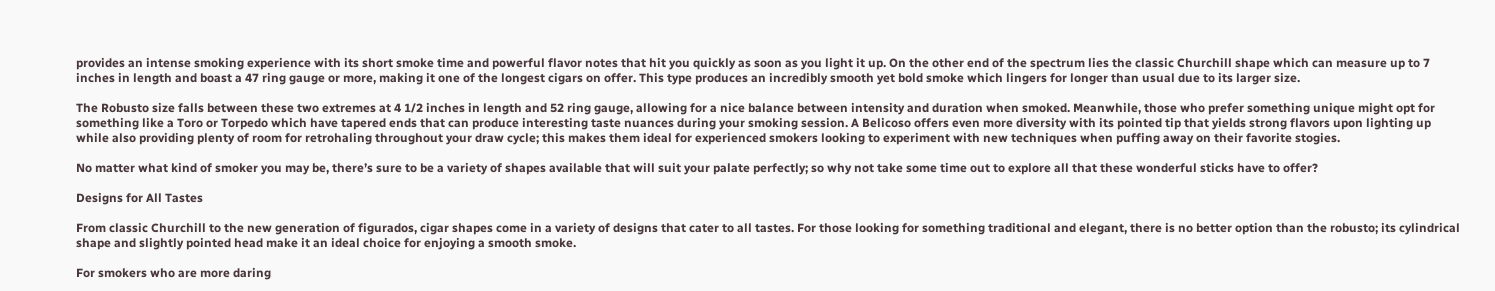provides an intense smoking experience with its short smoke time and powerful flavor notes that hit you quickly as soon as you light it up. On the other end of the spectrum lies the classic Churchill shape which can measure up to 7 inches in length and boast a 47 ring gauge or more, making it one of the longest cigars on offer. This type produces an incredibly smooth yet bold smoke which lingers for longer than usual due to its larger size.

The Robusto size falls between these two extremes at 4 1/2 inches in length and 52 ring gauge, allowing for a nice balance between intensity and duration when smoked. Meanwhile, those who prefer something unique might opt for something like a Toro or Torpedo which have tapered ends that can produce interesting taste nuances during your smoking session. A Belicoso offers even more diversity with its pointed tip that yields strong flavors upon lighting up while also providing plenty of room for retrohaling throughout your draw cycle; this makes them ideal for experienced smokers looking to experiment with new techniques when puffing away on their favorite stogies.

No matter what kind of smoker you may be, there’s sure to be a variety of shapes available that will suit your palate perfectly; so why not take some time out to explore all that these wonderful sticks have to offer?

Designs for All Tastes

From classic Churchill to the new generation of figurados, cigar shapes come in a variety of designs that cater to all tastes. For those looking for something traditional and elegant, there is no better option than the robusto; its cylindrical shape and slightly pointed head make it an ideal choice for enjoying a smooth smoke.

For smokers who are more daring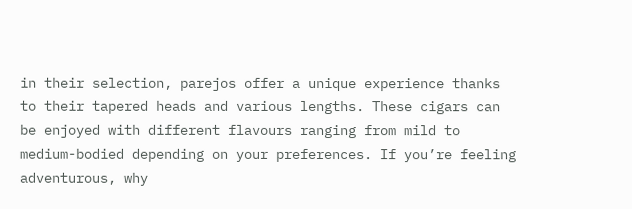in their selection, parejos offer a unique experience thanks to their tapered heads and various lengths. These cigars can be enjoyed with different flavours ranging from mild to medium-bodied depending on your preferences. If you’re feeling adventurous, why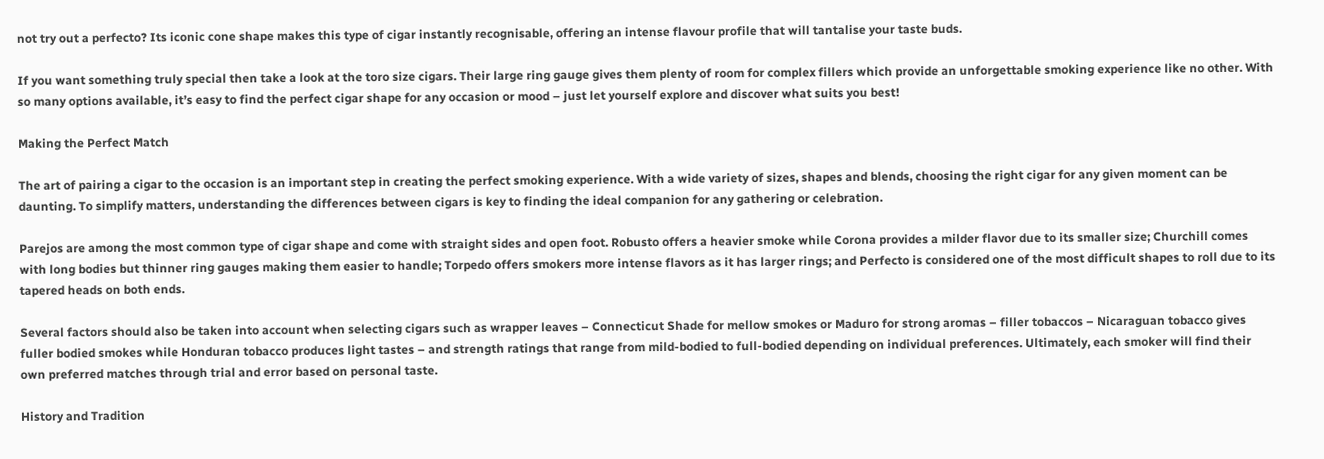not try out a perfecto? Its iconic cone shape makes this type of cigar instantly recognisable, offering an intense flavour profile that will tantalise your taste buds.

If you want something truly special then take a look at the toro size cigars. Their large ring gauge gives them plenty of room for complex fillers which provide an unforgettable smoking experience like no other. With so many options available, it’s easy to find the perfect cigar shape for any occasion or mood – just let yourself explore and discover what suits you best!

Making the Perfect Match

The art of pairing a cigar to the occasion is an important step in creating the perfect smoking experience. With a wide variety of sizes, shapes and blends, choosing the right cigar for any given moment can be daunting. To simplify matters, understanding the differences between cigars is key to finding the ideal companion for any gathering or celebration.

Parejos are among the most common type of cigar shape and come with straight sides and open foot. Robusto offers a heavier smoke while Corona provides a milder flavor due to its smaller size; Churchill comes with long bodies but thinner ring gauges making them easier to handle; Torpedo offers smokers more intense flavors as it has larger rings; and Perfecto is considered one of the most difficult shapes to roll due to its tapered heads on both ends.

Several factors should also be taken into account when selecting cigars such as wrapper leaves – Connecticut Shade for mellow smokes or Maduro for strong aromas – filler tobaccos – Nicaraguan tobacco gives fuller bodied smokes while Honduran tobacco produces light tastes – and strength ratings that range from mild-bodied to full-bodied depending on individual preferences. Ultimately, each smoker will find their own preferred matches through trial and error based on personal taste.

History and Tradition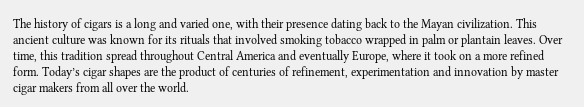The history of cigars is a long and varied one, with their presence dating back to the Mayan civilization. This ancient culture was known for its rituals that involved smoking tobacco wrapped in palm or plantain leaves. Over time, this tradition spread throughout Central America and eventually Europe, where it took on a more refined form. Today’s cigar shapes are the product of centuries of refinement, experimentation and innovation by master cigar makers from all over the world.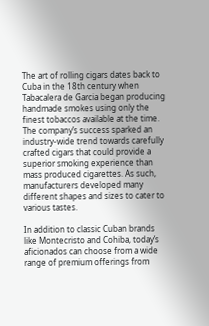The art of rolling cigars dates back to Cuba in the 18th century when Tabacalera de Garcia began producing handmade smokes using only the finest tobaccos available at the time. The company’s success sparked an industry-wide trend towards carefully crafted cigars that could provide a superior smoking experience than mass produced cigarettes. As such, manufacturers developed many different shapes and sizes to cater to various tastes.

In addition to classic Cuban brands like Montecristo and Cohiba, today’s aficionados can choose from a wide range of premium offerings from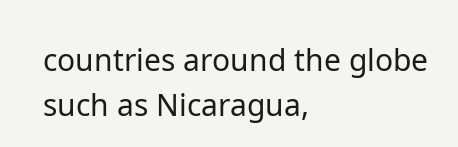countries around the globe such as Nicaragua,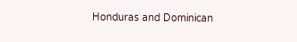Honduras and Dominican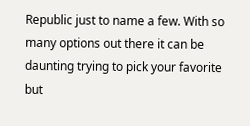Republic just to name a few. With so many options out there it can be daunting trying to pick your favorite but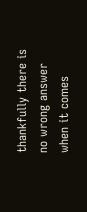thankfully there is no wrong answer when it comes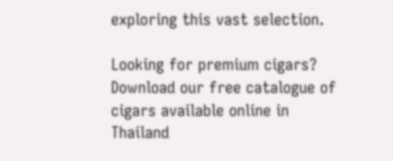exploring this vast selection.

Looking for premium cigars? Download our free catalogue of cigars available online in Thailand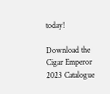today!

Download the Cigar Emperor
2023 Catalogue